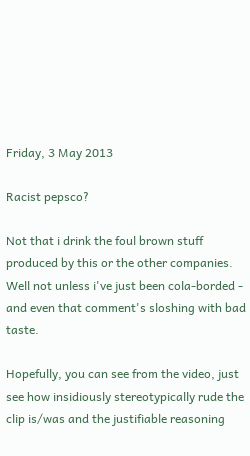Friday, 3 May 2013

Racist pepsco?

Not that i drink the foul brown stuff produced by this or the other companies.  Well not unless i've just been cola-borded - and even that comment's sloshing with bad taste.

Hopefully, you can see from the video, just see how insidiously stereotypically rude the clip is/was and the justifiable reasoning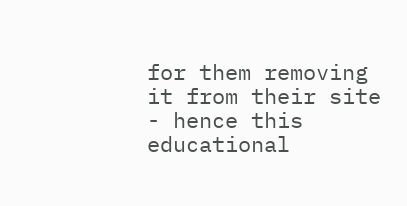for them removing it from their site - hence this educational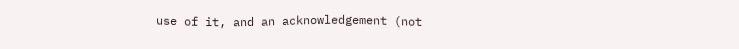use of it, and an acknowledgement (not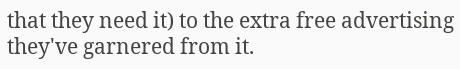that they need it) to the extra free advertising they've garnered from it.